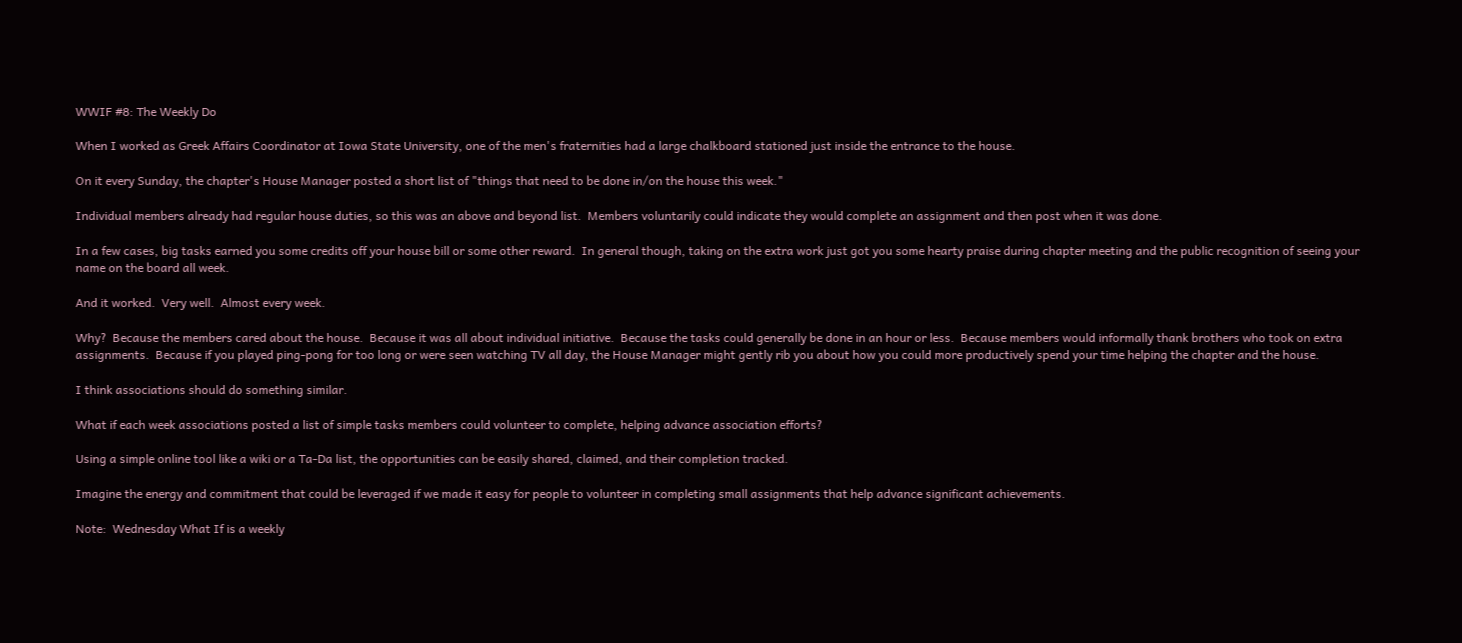WWIF #8: The Weekly Do

When I worked as Greek Affairs Coordinator at Iowa State University, one of the men's fraternities had a large chalkboard stationed just inside the entrance to the house.

On it every Sunday, the chapter's House Manager posted a short list of "things that need to be done in/on the house this week."

Individual members already had regular house duties, so this was an above and beyond list.  Members voluntarily could indicate they would complete an assignment and then post when it was done.

In a few cases, big tasks earned you some credits off your house bill or some other reward.  In general though, taking on the extra work just got you some hearty praise during chapter meeting and the public recognition of seeing your name on the board all week.

And it worked.  Very well.  Almost every week.

Why?  Because the members cared about the house.  Because it was all about individual initiative.  Because the tasks could generally be done in an hour or less.  Because members would informally thank brothers who took on extra assignments.  Because if you played ping-pong for too long or were seen watching TV all day, the House Manager might gently rib you about how you could more productively spend your time helping the chapter and the house.

I think associations should do something similar.

What if each week associations posted a list of simple tasks members could volunteer to complete, helping advance association efforts?

Using a simple online tool like a wiki or a Ta-Da list, the opportunities can be easily shared, claimed, and their completion tracked.

Imagine the energy and commitment that could be leveraged if we made it easy for people to volunteer in completing small assignments that help advance significant achievements.

Note:  Wednesday What If is a weekly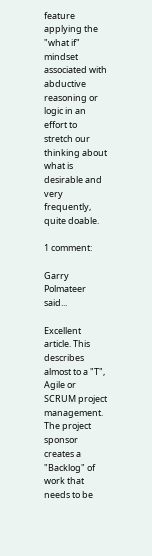feature applying the "what if" mindset associated with abductive reasoning or logic in an effort to stretch our thinking about what is desirable and very frequently, quite doable.

1 comment:

Garry Polmateer said...

Excellent article. This describes almost to a "T", Agile or SCRUM project management. The project sponsor creates a "Backlog" of work that needs to be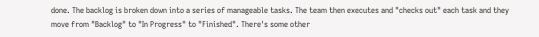done. The backlog is broken down into a series of manageable tasks. The team then executes and "checks out" each task and they move from "Backlog" to "In Progress" to "Finished". There's some other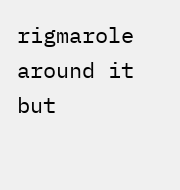rigmarole around it but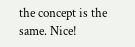the concept is the same. Nice!